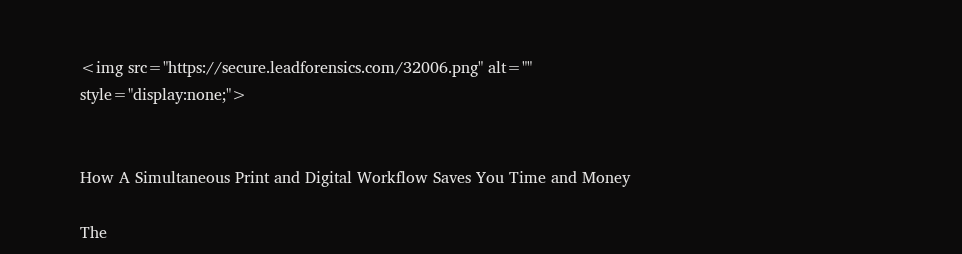<img src="https://secure.leadforensics.com/32006.png" alt="" style="display:none;">


How A Simultaneous Print and Digital Workflow Saves You Time and Money

The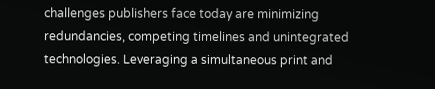challenges publishers face today are minimizing redundancies, competing timelines and unintegrated technologies. Leveraging a simultaneous print and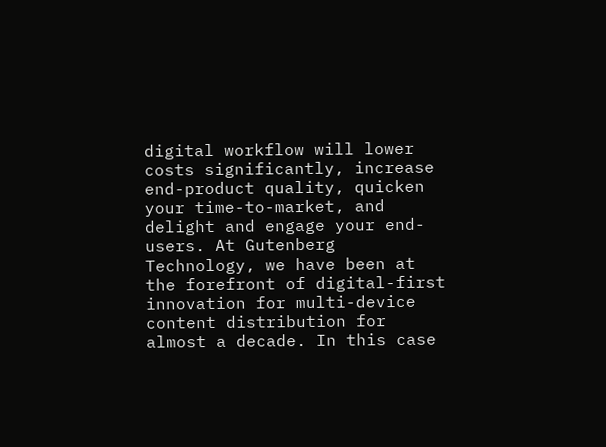digital workflow will lower costs significantly, increase end-product quality, quicken your time-to-market, and delight and engage your end-users. At Gutenberg Technology, we have been at the forefront of digital-first innovation for multi-device content distribution for almost a decade. In this case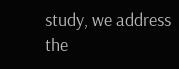study, we address the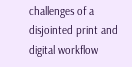challenges of a disjointed print and digital workflow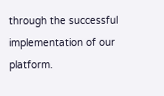through the successful implementation of our platform.